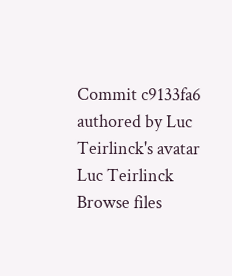Commit c9133fa6 authored by Luc Teirlinck's avatar Luc Teirlinck
Browse files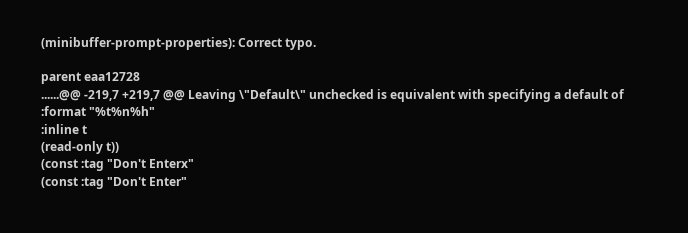(minibuffer-prompt-properties): Correct typo.

parent eaa12728
......@@ -219,7 +219,7 @@ Leaving \"Default\" unchecked is equivalent with specifying a default of
:format "%t%n%h"
:inline t
(read-only t))
(const :tag "Don't Enterx"
(const :tag "Don't Enter"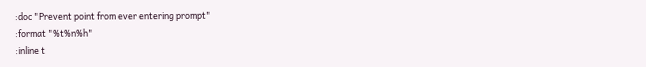:doc "Prevent point from ever entering prompt"
:format "%t%n%h"
:inline t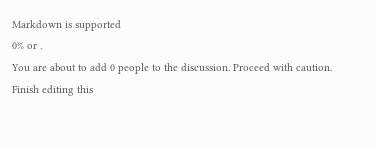Markdown is supported
0% or .
You are about to add 0 people to the discussion. Proceed with caution.
Finish editing this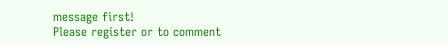message first!
Please register or to comment